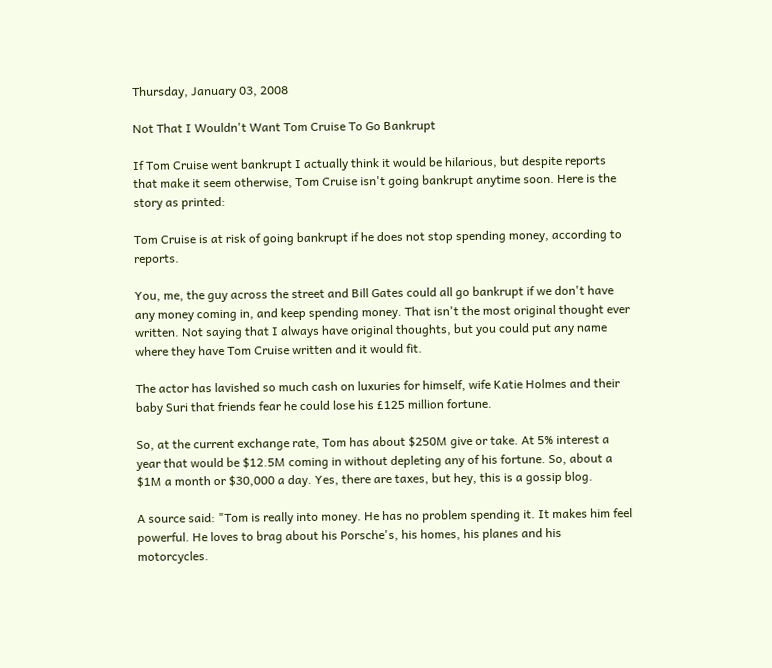Thursday, January 03, 2008

Not That I Wouldn't Want Tom Cruise To Go Bankrupt

If Tom Cruise went bankrupt I actually think it would be hilarious, but despite reports that make it seem otherwise, Tom Cruise isn't going bankrupt anytime soon. Here is the story as printed:

Tom Cruise is at risk of going bankrupt if he does not stop spending money, according to reports.

You, me, the guy across the street and Bill Gates could all go bankrupt if we don't have any money coming in, and keep spending money. That isn't the most original thought ever written. Not saying that I always have original thoughts, but you could put any name where they have Tom Cruise written and it would fit.

The actor has lavished so much cash on luxuries for himself, wife Katie Holmes and their baby Suri that friends fear he could lose his £125 million fortune.

So, at the current exchange rate, Tom has about $250M give or take. At 5% interest a year that would be $12.5M coming in without depleting any of his fortune. So, about a $1M a month or $30,000 a day. Yes, there are taxes, but hey, this is a gossip blog.

A source said: "Tom is really into money. He has no problem spending it. It makes him feel powerful. He loves to brag about his Porsche's, his homes, his planes and his motorcycles.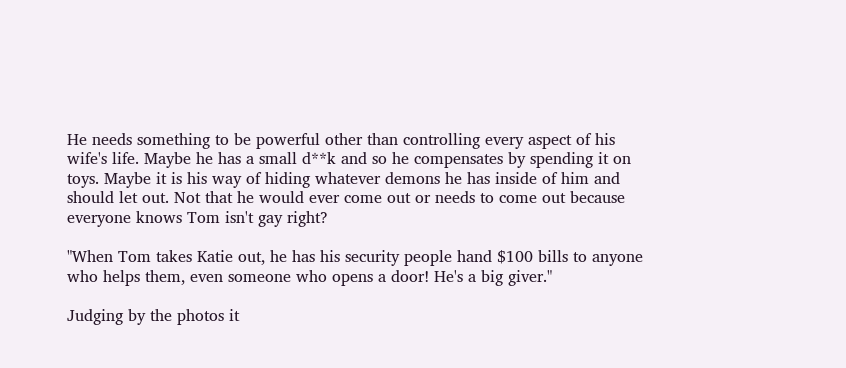He needs something to be powerful other than controlling every aspect of his wife's life. Maybe he has a small d**k and so he compensates by spending it on toys. Maybe it is his way of hiding whatever demons he has inside of him and should let out. Not that he would ever come out or needs to come out because everyone knows Tom isn't gay right?

"When Tom takes Katie out, he has his security people hand $100 bills to anyone who helps them, even someone who opens a door! He's a big giver."

Judging by the photos it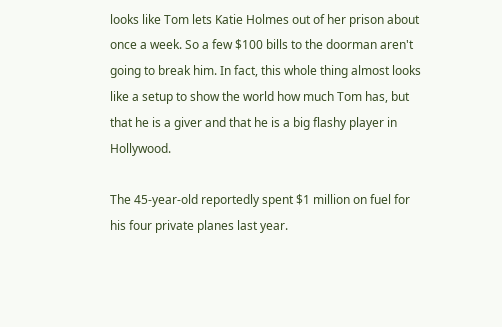looks like Tom lets Katie Holmes out of her prison about once a week. So a few $100 bills to the doorman aren't going to break him. In fact, this whole thing almost looks like a setup to show the world how much Tom has, but that he is a giver and that he is a big flashy player in Hollywood.

The 45-year-old reportedly spent $1 million on fuel for his four private planes last year.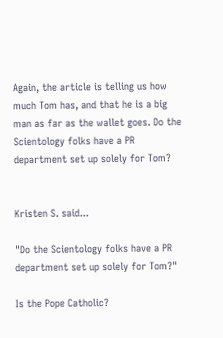Again, the article is telling us how much Tom has, and that he is a big man as far as the wallet goes. Do the Scientology folks have a PR department set up solely for Tom?


Kristen S. said...

"Do the Scientology folks have a PR department set up solely for Tom?"

Is the Pope Catholic?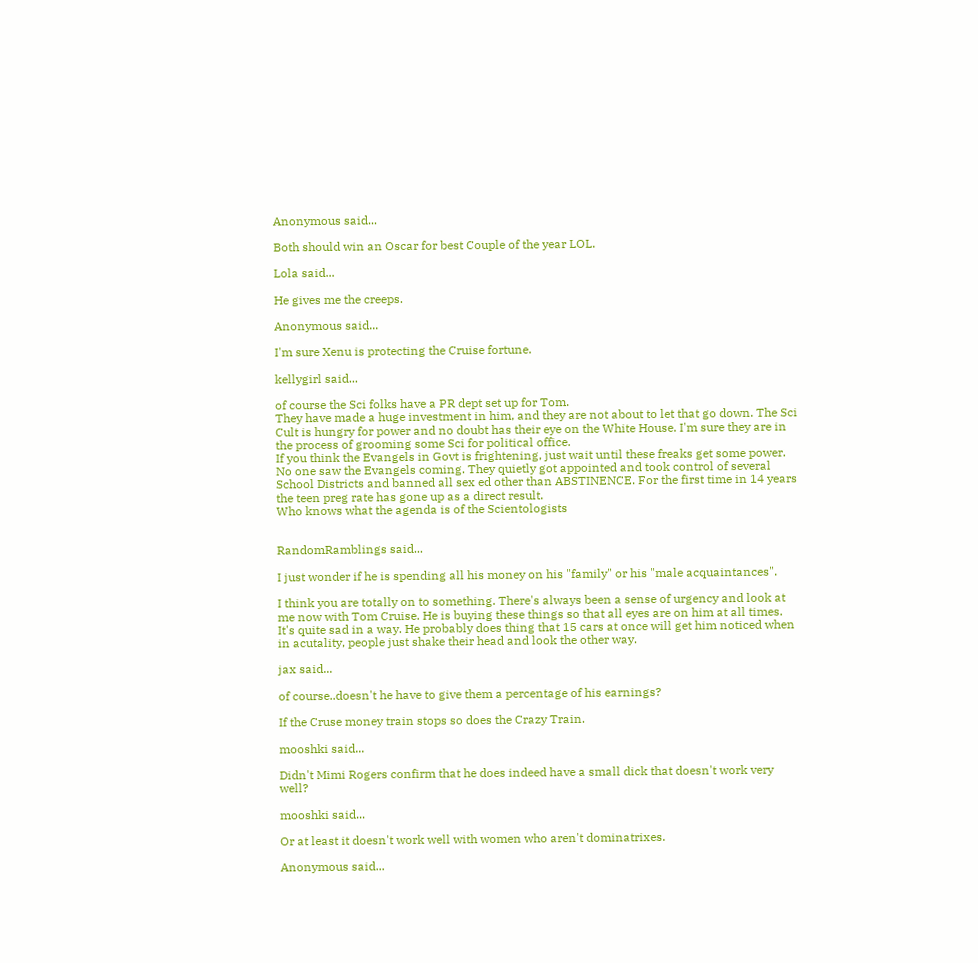Anonymous said...

Both should win an Oscar for best Couple of the year LOL.

Lola said...

He gives me the creeps.

Anonymous said...

I'm sure Xenu is protecting the Cruise fortune.

kellygirl said...

of course the Sci folks have a PR dept set up for Tom.
They have made a huge investment in him, and they are not about to let that go down. The Sci Cult is hungry for power and no doubt has their eye on the White House. I'm sure they are in the process of grooming some Sci for political office.
If you think the Evangels in Govt is frightening, just wait until these freaks get some power.
No one saw the Evangels coming. They quietly got appointed and took control of several School Districts and banned all sex ed other than ABSTINENCE. For the first time in 14 years the teen preg rate has gone up as a direct result.
Who knows what the agenda is of the Scientologists


RandomRamblings said...

I just wonder if he is spending all his money on his "family" or his "male acquaintances".

I think you are totally on to something. There's always been a sense of urgency and look at me now with Tom Cruise. He is buying these things so that all eyes are on him at all times. It's quite sad in a way. He probably does thing that 15 cars at once will get him noticed when in acutality, people just shake their head and look the other way.

jax said...

of course..doesn't he have to give them a percentage of his earnings?

If the Cruse money train stops so does the Crazy Train.

mooshki said...

Didn't Mimi Rogers confirm that he does indeed have a small dick that doesn't work very well?

mooshki said...

Or at least it doesn't work well with women who aren't dominatrixes.

Anonymous said...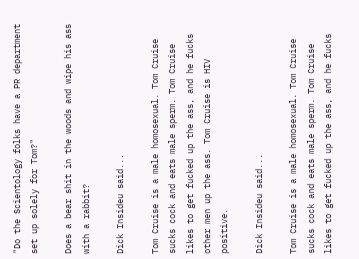"Do the Scientology folks have a PR department set up solely for Tom?"

Does a bear shit in the woods and wipe his ass with a rabbit?

Dick Insideu said...

Tom Cruise is a male homosexual. Tom Cruise sucks cock and eats male sperm. Tom Cruise likes to get fucked up the ass, and he fucks other men up the ass. Tom Cruise is HIV positive.

Dick Insideu said...

Tom Cruise is a male homosexual. Tom Cruise sucks cock and eats male sperm. Tom Cruise likes to get fucked up the ass, and he fucks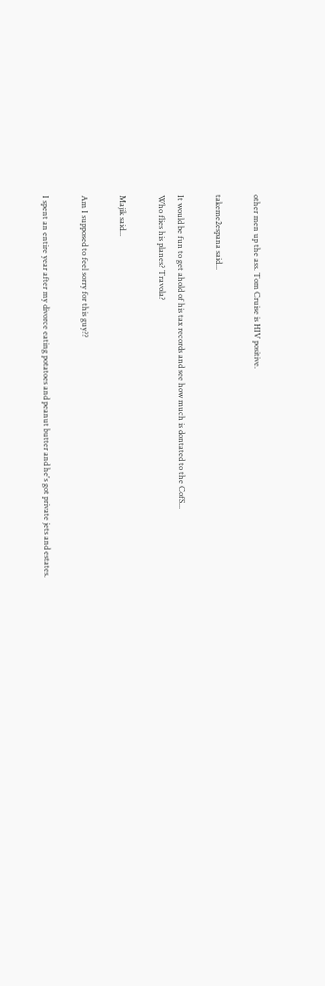other men up the ass. Tom Cruise is HIV positive.

takeme2espana said...

It would be fun to get ahold of his tax records and see how much is dontated to the CofS...
Who flies his planes? Travola?

Majik said...

Am I supposed to feel sorry for this guy??

I spent an entire year after my divorce eating potatoes and peanut butter and he's got private jets and estates.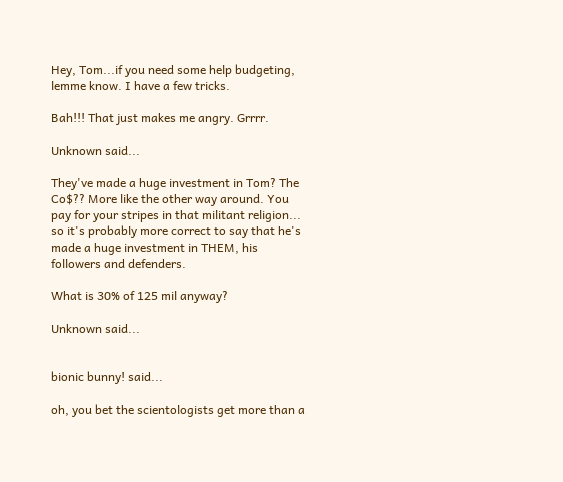Hey, Tom...if you need some help budgeting, lemme know. I have a few tricks.

Bah!!! That just makes me angry. Grrrr.

Unknown said...

They've made a huge investment in Tom? The Co$?? More like the other way around. You pay for your stripes in that militant religion... so it's probably more correct to say that he's made a huge investment in THEM, his followers and defenders.

What is 30% of 125 mil anyway?

Unknown said...


bionic bunny! said...

oh, you bet the scientologists get more than a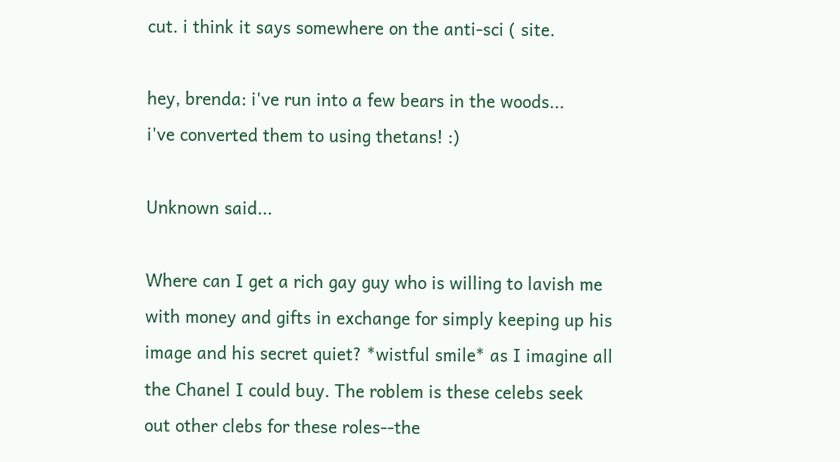cut. i think it says somewhere on the anti-sci ( site.

hey, brenda: i've run into a few bears in the woods...
i've converted them to using thetans! :)

Unknown said...

Where can I get a rich gay guy who is willing to lavish me with money and gifts in exchange for simply keeping up his image and his secret quiet? *wistful smile* as I imagine all the Chanel I could buy. The roblem is these celebs seek out other clebs for these roles--the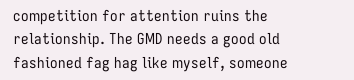competition for attention ruins the relationship. The GMD needs a good old fashioned fag hag like myself, someone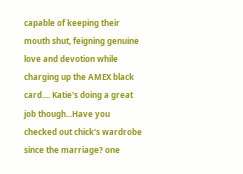capable of keeping their mouth shut, feigning genuine love and devotion while charging up the AMEX black card.... Katie's doing a great job though...Have you checked out chick's wardrobe since the marriage? one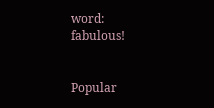word: fabulous!


Popular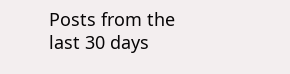Posts from the last 30 days